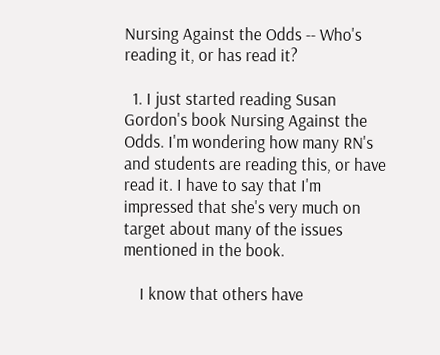Nursing Against the Odds -- Who's reading it, or has read it?

  1. I just started reading Susan Gordon's book Nursing Against the Odds. I'm wondering how many RN's and students are reading this, or have read it. I have to say that I'm impressed that she's very much on target about many of the issues mentioned in the book.

    I know that others have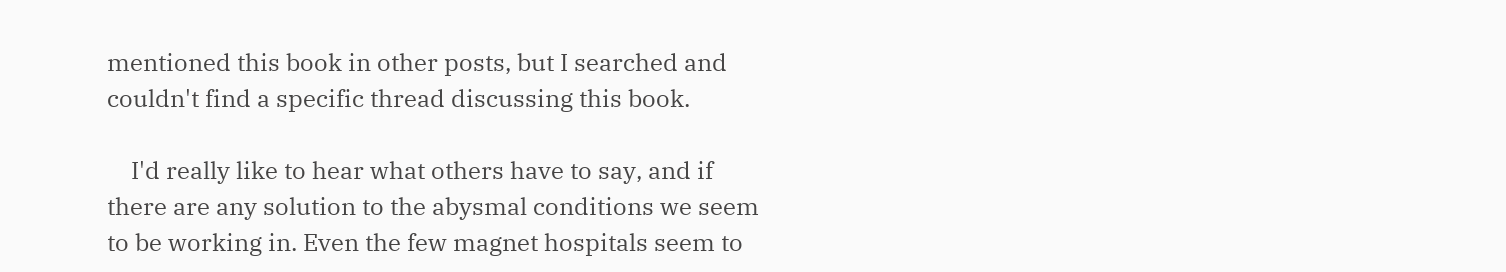mentioned this book in other posts, but I searched and couldn't find a specific thread discussing this book.

    I'd really like to hear what others have to say, and if there are any solution to the abysmal conditions we seem to be working in. Even the few magnet hospitals seem to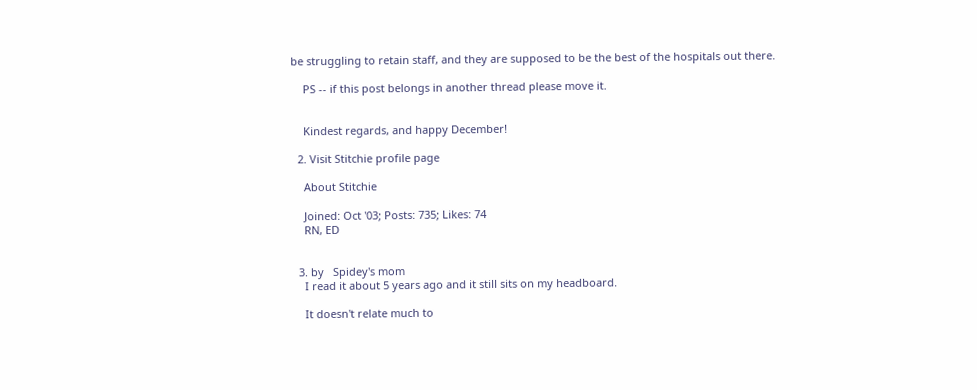be struggling to retain staff, and they are supposed to be the best of the hospitals out there.

    PS -- if this post belongs in another thread please move it.


    Kindest regards, and happy December!

  2. Visit Stitchie profile page

    About Stitchie

    Joined: Oct '03; Posts: 735; Likes: 74
    RN, ED


  3. by   Spidey's mom
    I read it about 5 years ago and it still sits on my headboard.

    It doesn't relate much to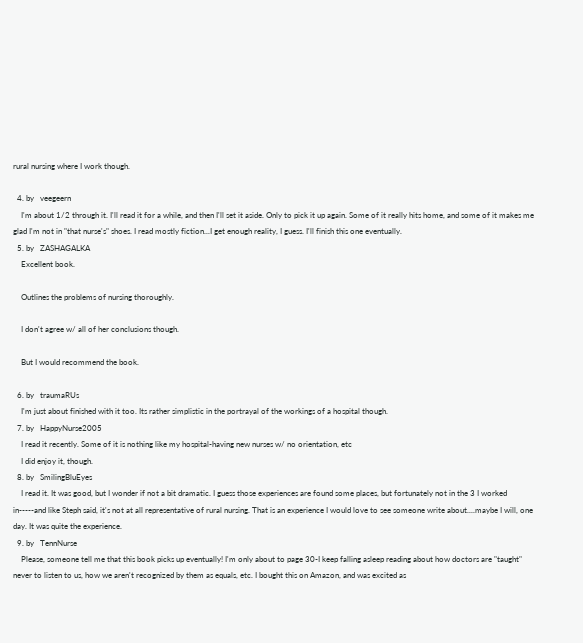rural nursing where I work though.

  4. by   veegeern
    I'm about 1/2 through it. I'll read it for a while, and then I'll set it aside. Only to pick it up again. Some of it really hits home, and some of it makes me glad I'm not in "that nurse's" shoes. I read mostly fiction...I get enough reality, I guess. I'll finish this one eventually.
  5. by   ZASHAGALKA
    Excellent book.

    Outlines the problems of nursing thoroughly.

    I don't agree w/ all of her conclusions though.

    But I would recommend the book.

  6. by   traumaRUs
    I'm just about finished with it too. Its rather simplistic in the portrayal of the workings of a hospital though.
  7. by   HappyNurse2005
    I read it recently. Some of it is nothing like my hospital-having new nurses w/ no orientation, etc
    I did enjoy it, though.
  8. by   SmilingBluEyes
    I read it. It was good, but I wonder if not a bit dramatic. I guess those experiences are found some places, but fortunately not in the 3 I worked in-----and like Steph said, it's not at all representative of rural nursing. That is an experience I would love to see someone write about....maybe I will, one day. It was quite the experience.
  9. by   TennNurse
    Please, someone tell me that this book picks up eventually! I'm only about to page 30-I keep falling asleep reading about how doctors are "taught" never to listen to us, how we aren't recognized by them as equals, etc. I bought this on Amazon, and was excited as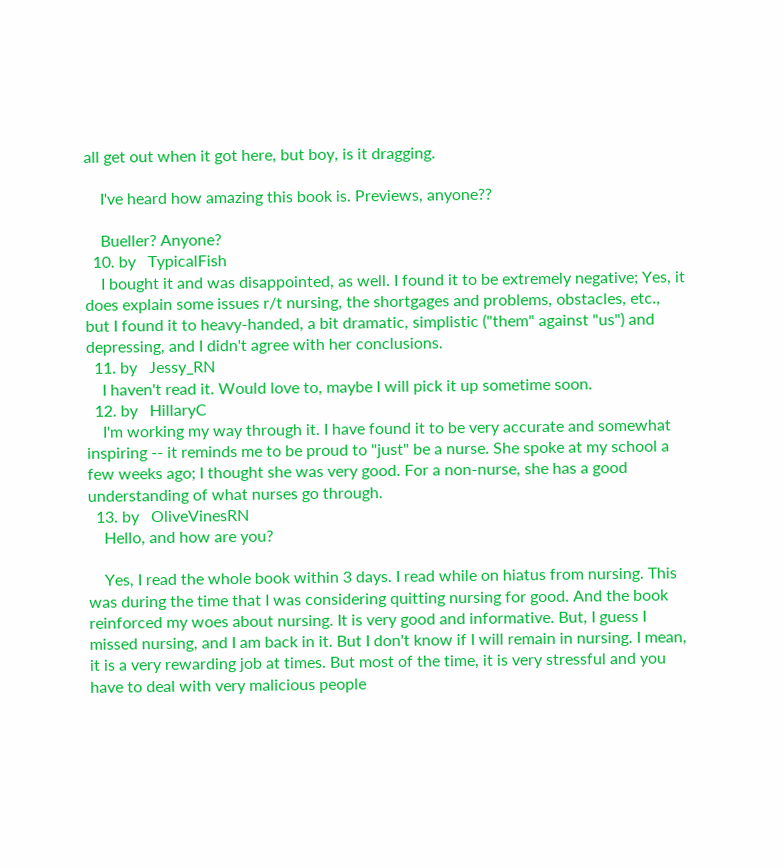all get out when it got here, but boy, is it dragging.

    I've heard how amazing this book is. Previews, anyone??

    Bueller? Anyone?
  10. by   TypicalFish
    I bought it and was disappointed, as well. I found it to be extremely negative; Yes, it does explain some issues r/t nursing, the shortgages and problems, obstacles, etc., but I found it to heavy-handed, a bit dramatic, simplistic ("them" against "us") and depressing, and I didn't agree with her conclusions.
  11. by   Jessy_RN
    I haven't read it. Would love to, maybe I will pick it up sometime soon.
  12. by   HillaryC
    I'm working my way through it. I have found it to be very accurate and somewhat inspiring -- it reminds me to be proud to "just" be a nurse. She spoke at my school a few weeks ago; I thought she was very good. For a non-nurse, she has a good understanding of what nurses go through.
  13. by   OliveVinesRN
    Hello, and how are you?

    Yes, I read the whole book within 3 days. I read while on hiatus from nursing. This was during the time that I was considering quitting nursing for good. And the book reinforced my woes about nursing. It is very good and informative. But, I guess I missed nursing, and I am back in it. But I don't know if I will remain in nursing. I mean, it is a very rewarding job at times. But most of the time, it is very stressful and you have to deal with very malicious people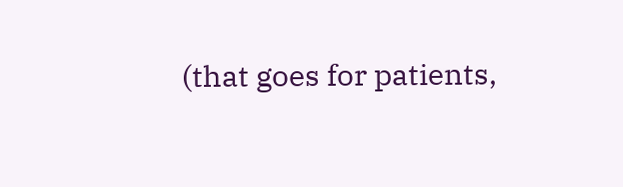(that goes for patients,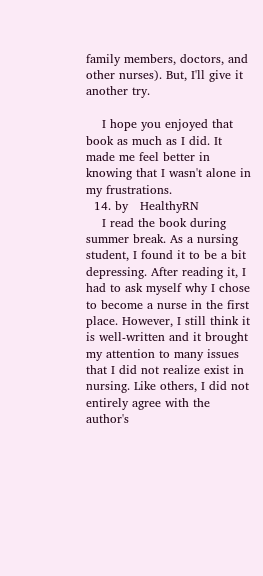family members, doctors, and other nurses). But, I'll give it another try.

    I hope you enjoyed that book as much as I did. It made me feel better in knowing that I wasn't alone in my frustrations.
  14. by   HealthyRN
    I read the book during summer break. As a nursing student, I found it to be a bit depressing. After reading it, I had to ask myself why I chose to become a nurse in the first place. However, I still think it is well-written and it brought my attention to many issues that I did not realize exist in nursing. Like others, I did not entirely agree with the author's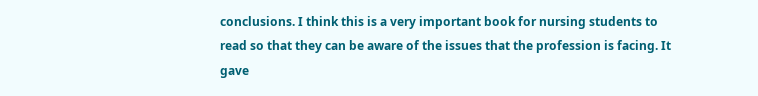conclusions. I think this is a very important book for nursing students to read so that they can be aware of the issues that the profession is facing. It gave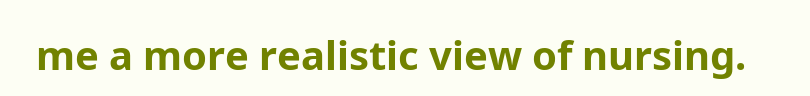me a more realistic view of nursing.